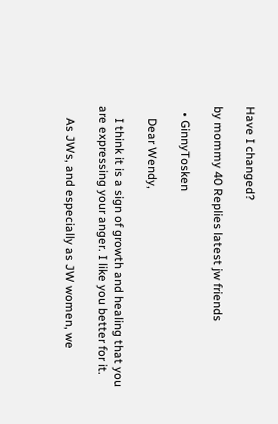Have I changed?

by mommy 40 Replies latest jw friends

  • GinnyTosken

    Dear Wendy,

    I think it is a sign of growth and healing that you are expressing your anger. I like you better for it.

    As JWs, and especially as JW women, we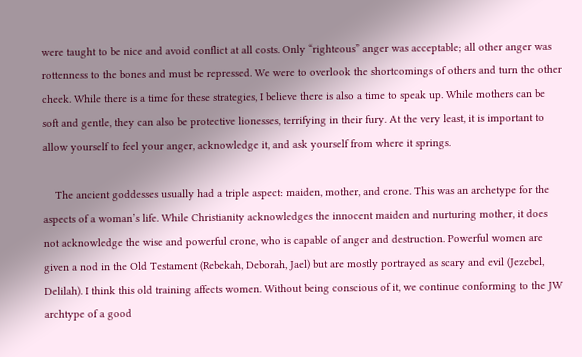were taught to be nice and avoid conflict at all costs. Only “righteous” anger was acceptable; all other anger was rottenness to the bones and must be repressed. We were to overlook the shortcomings of others and turn the other cheek. While there is a time for these strategies, I believe there is also a time to speak up. While mothers can be soft and gentle, they can also be protective lionesses, terrifying in their fury. At the very least, it is important to allow yourself to feel your anger, acknowledge it, and ask yourself from where it springs.

    The ancient goddesses usually had a triple aspect: maiden, mother, and crone. This was an archetype for the aspects of a woman’s life. While Christianity acknowledges the innocent maiden and nurturing mother, it does not acknowledge the wise and powerful crone, who is capable of anger and destruction. Powerful women are given a nod in the Old Testament (Rebekah, Deborah, Jael) but are mostly portrayed as scary and evil (Jezebel, Delilah). I think this old training affects women. Without being conscious of it, we continue conforming to the JW archtype of a good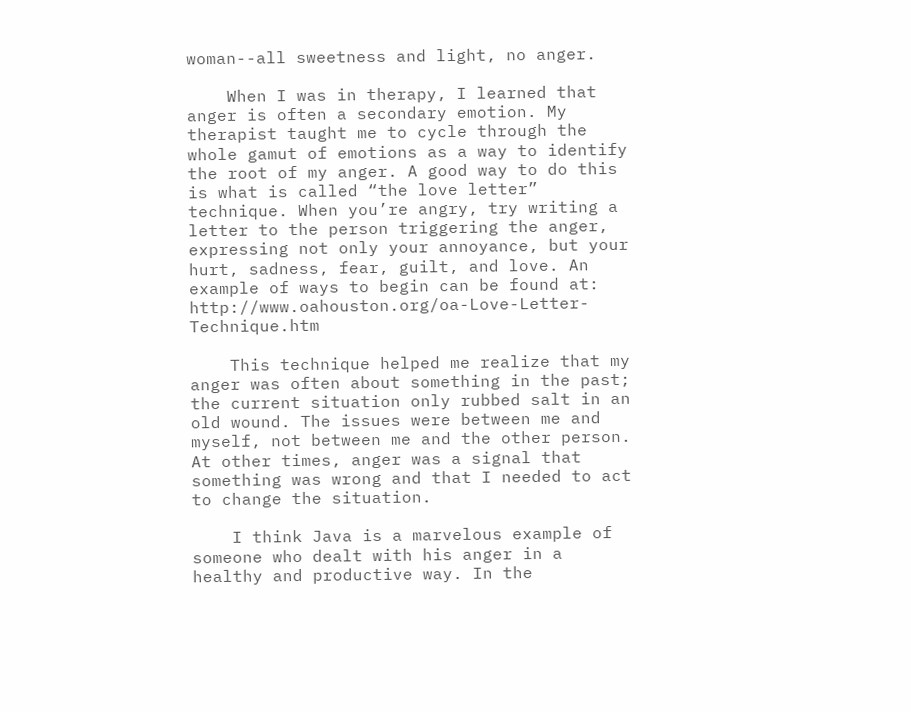woman--all sweetness and light, no anger.

    When I was in therapy, I learned that anger is often a secondary emotion. My therapist taught me to cycle through the whole gamut of emotions as a way to identify the root of my anger. A good way to do this is what is called “the love letter” technique. When you’re angry, try writing a letter to the person triggering the anger, expressing not only your annoyance, but your hurt, sadness, fear, guilt, and love. An example of ways to begin can be found at: http://www.oahouston.org/oa-Love-Letter-Technique.htm

    This technique helped me realize that my anger was often about something in the past; the current situation only rubbed salt in an old wound. The issues were between me and myself, not between me and the other person. At other times, anger was a signal that something was wrong and that I needed to act to change the situation.

    I think Java is a marvelous example of someone who dealt with his anger in a healthy and productive way. In the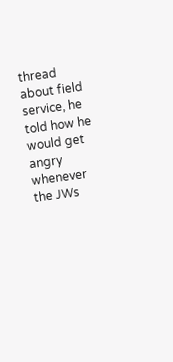thread about field service, he told how he would get angry whenever the JWs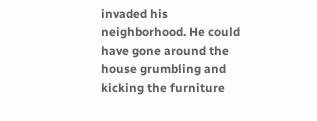invaded his neighborhood. He could have gone around the house grumbling and kicking the furniture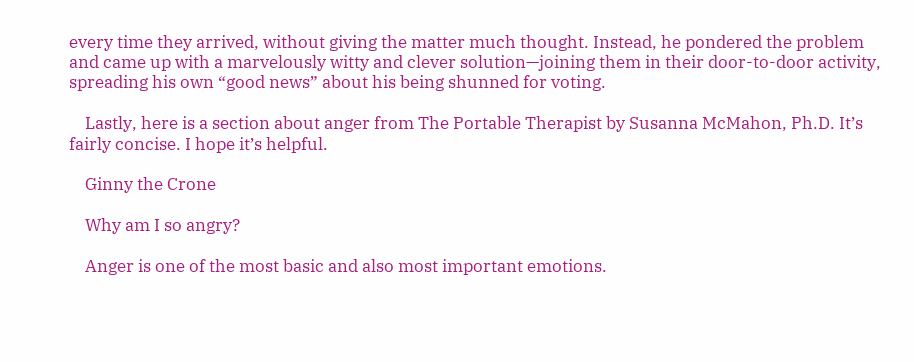every time they arrived, without giving the matter much thought. Instead, he pondered the problem and came up with a marvelously witty and clever solution—joining them in their door-to-door activity, spreading his own “good news” about his being shunned for voting.

    Lastly, here is a section about anger from The Portable Therapist by Susanna McMahon, Ph.D. It’s fairly concise. I hope it’s helpful.

    Ginny the Crone

    Why am I so angry?

    Anger is one of the most basic and also most important emotions.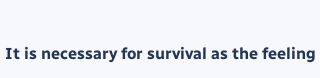It is necessary for survival as the feeling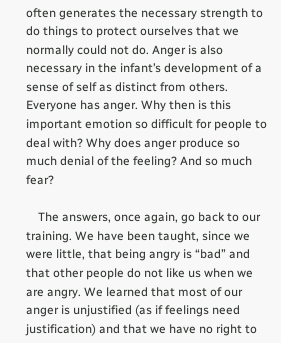often generates the necessary strength to do things to protect ourselves that we normally could not do. Anger is also necessary in the infant’s development of a sense of self as distinct from others. Everyone has anger. Why then is this important emotion so difficult for people to deal with? Why does anger produce so much denial of the feeling? And so much fear?

    The answers, once again, go back to our training. We have been taught, since we were little, that being angry is “bad” and that other people do not like us when we are angry. We learned that most of our anger is unjustified (as if feelings need justification) and that we have no right to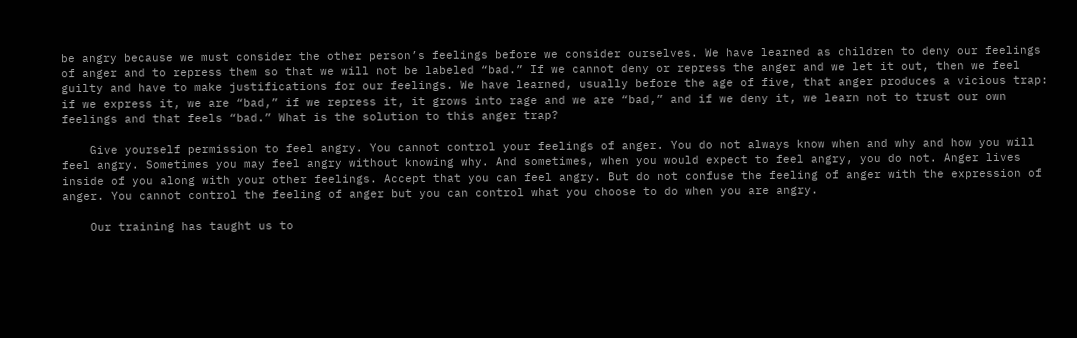be angry because we must consider the other person’s feelings before we consider ourselves. We have learned as children to deny our feelings of anger and to repress them so that we will not be labeled “bad.” If we cannot deny or repress the anger and we let it out, then we feel guilty and have to make justifications for our feelings. We have learned, usually before the age of five, that anger produces a vicious trap: if we express it, we are “bad,” if we repress it, it grows into rage and we are “bad,” and if we deny it, we learn not to trust our own feelings and that feels “bad.” What is the solution to this anger trap?

    Give yourself permission to feel angry. You cannot control your feelings of anger. You do not always know when and why and how you will feel angry. Sometimes you may feel angry without knowing why. And sometimes, when you would expect to feel angry, you do not. Anger lives inside of you along with your other feelings. Accept that you can feel angry. But do not confuse the feeling of anger with the expression of anger. You cannot control the feeling of anger but you can control what you choose to do when you are angry.

    Our training has taught us to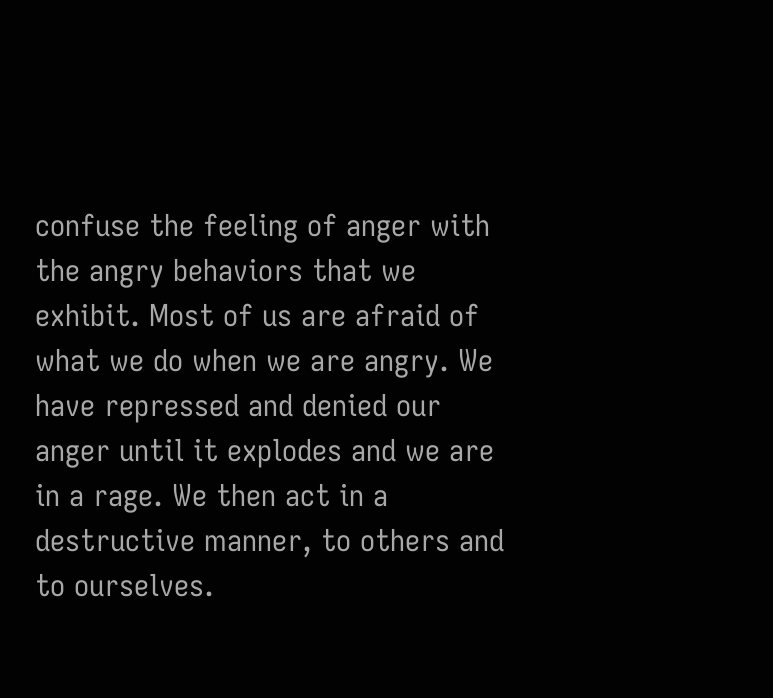confuse the feeling of anger with the angry behaviors that we exhibit. Most of us are afraid of what we do when we are angry. We have repressed and denied our anger until it explodes and we are in a rage. We then act in a destructive manner, to others and to ourselves.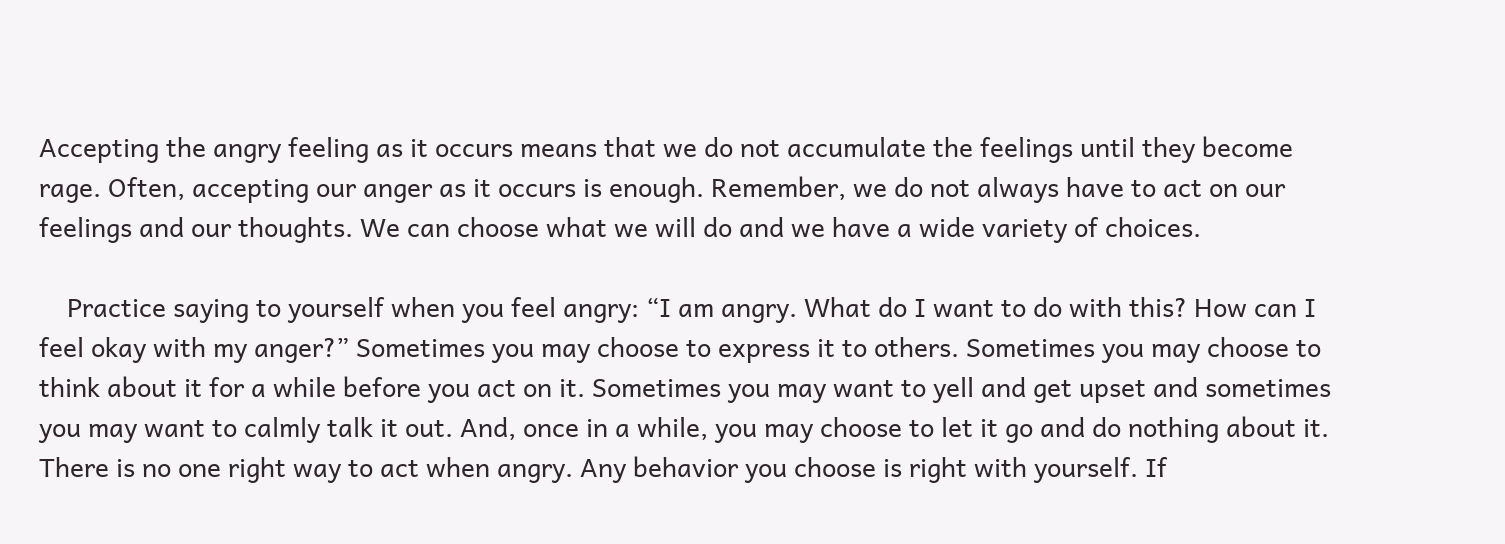Accepting the angry feeling as it occurs means that we do not accumulate the feelings until they become rage. Often, accepting our anger as it occurs is enough. Remember, we do not always have to act on our feelings and our thoughts. We can choose what we will do and we have a wide variety of choices.

    Practice saying to yourself when you feel angry: “I am angry. What do I want to do with this? How can I feel okay with my anger?” Sometimes you may choose to express it to others. Sometimes you may choose to think about it for a while before you act on it. Sometimes you may want to yell and get upset and sometimes you may want to calmly talk it out. And, once in a while, you may choose to let it go and do nothing about it. There is no one right way to act when angry. Any behavior you choose is right with yourself. If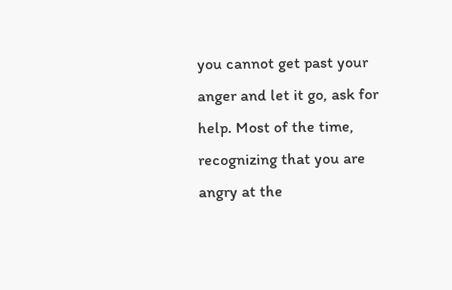you cannot get past your anger and let it go, ask for help. Most of the time, recognizing that you are angry at the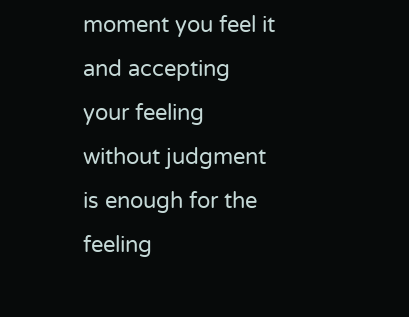moment you feel it and accepting your feeling without judgment is enough for the feeling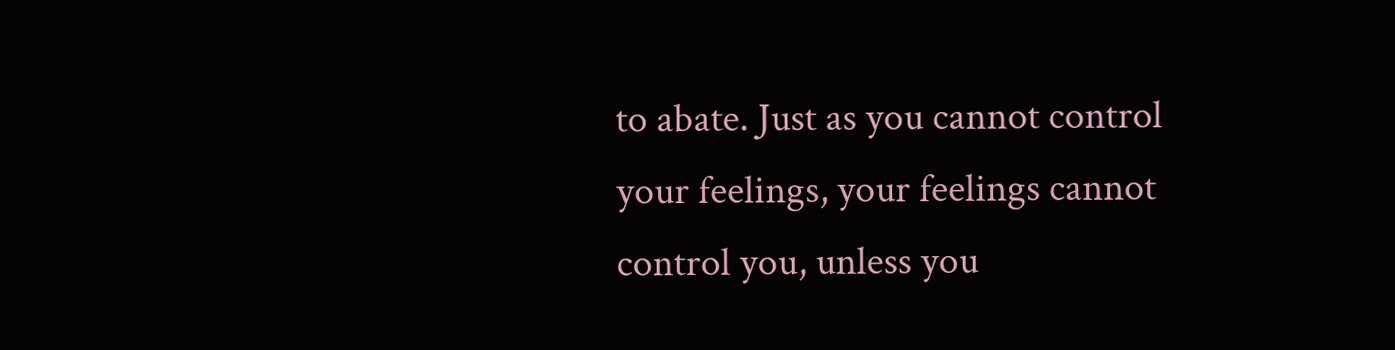to abate. Just as you cannot control your feelings, your feelings cannot control you, unless you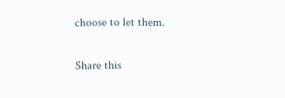choose to let them.

Share this